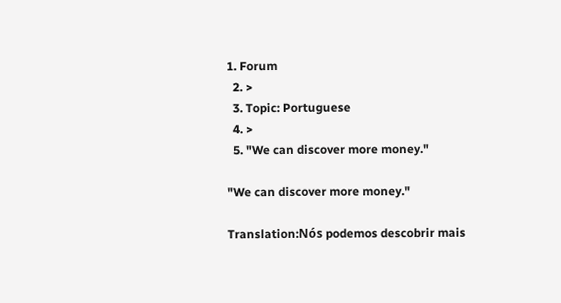1. Forum
  2. >
  3. Topic: Portuguese
  4. >
  5. "We can discover more money."

"We can discover more money."

Translation:Nós podemos descobrir mais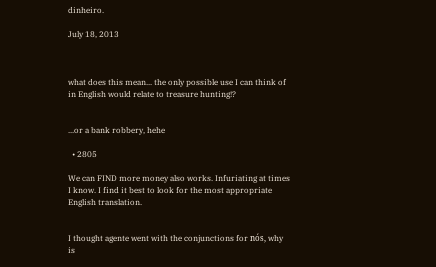dinheiro.

July 18, 2013



what does this mean... the only possible use I can think of in English would relate to treasure hunting!?


...or a bank robbery, hehe

  • 2805

We can FIND more money also works. Infuriating at times I know. I find it best to look for the most appropriate English translation.


I thought agente went with the conjunctions for nós, why is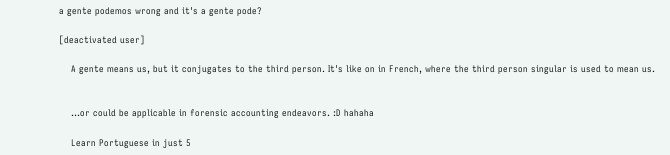a gente podemos wrong and it's a gente pode?

[deactivated user]

    A gente means us, but it conjugates to the third person. It's like on in French, where the third person singular is used to mean us.


    ...or could be applicable in forensic accounting endeavors. :D hahaha

    Learn Portuguese in just 5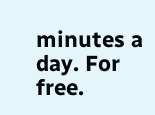minutes a day. For free.